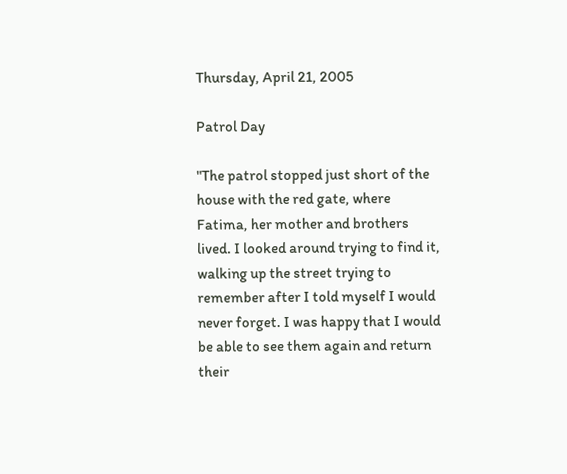Thursday, April 21, 2005

Patrol Day

"The patrol stopped just short of the house with the red gate, where Fatima, her mother and brothers lived. I looked around trying to find it, walking up the street trying to remember after I told myself I would never forget. I was happy that I would be able to see them again and return their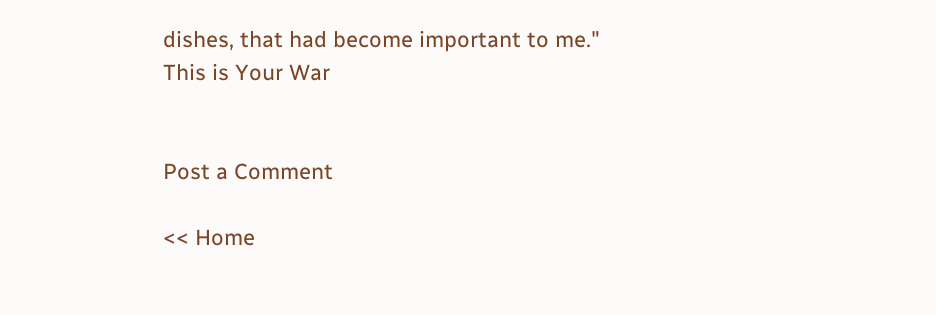dishes, that had become important to me."
This is Your War


Post a Comment

<< Home